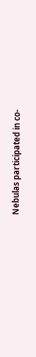Nebulas participated in co-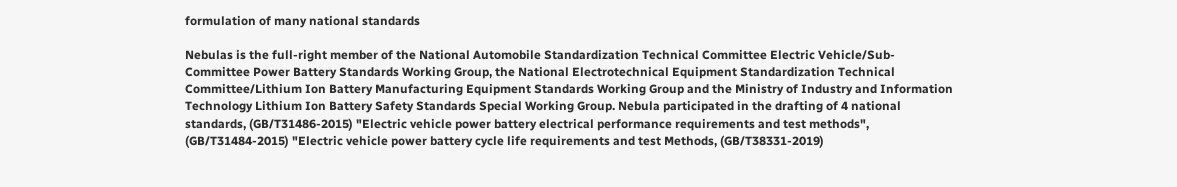formulation of many national standards

Nebulas is the full-right member of the National Automobile Standardization Technical Committee Electric Vehicle/Sub-Committee Power Battery Standards Working Group, the National Electrotechnical Equipment Standardization Technical Committee/Lithium Ion Battery Manufacturing Equipment Standards Working Group and the Ministry of Industry and Information Technology Lithium Ion Battery Safety Standards Special Working Group. Nebula participated in the drafting of 4 national standards, (GB/T31486-2015) "Electric vehicle power battery electrical performance requirements and test methods", (GB/T31484-2015) "Electric vehicle power battery cycle life requirements and test Methods, (GB/T38331-2019)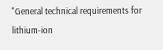"General technical requirements for lithium-ion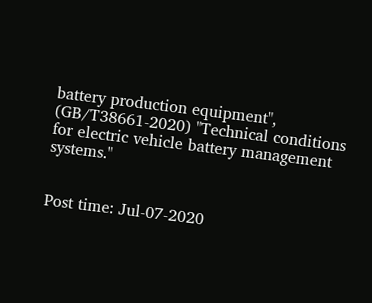battery production equipment", (GB/T38661-2020) "Technical conditions for electric vehicle battery management systems."


Post time: Jul-07-2020